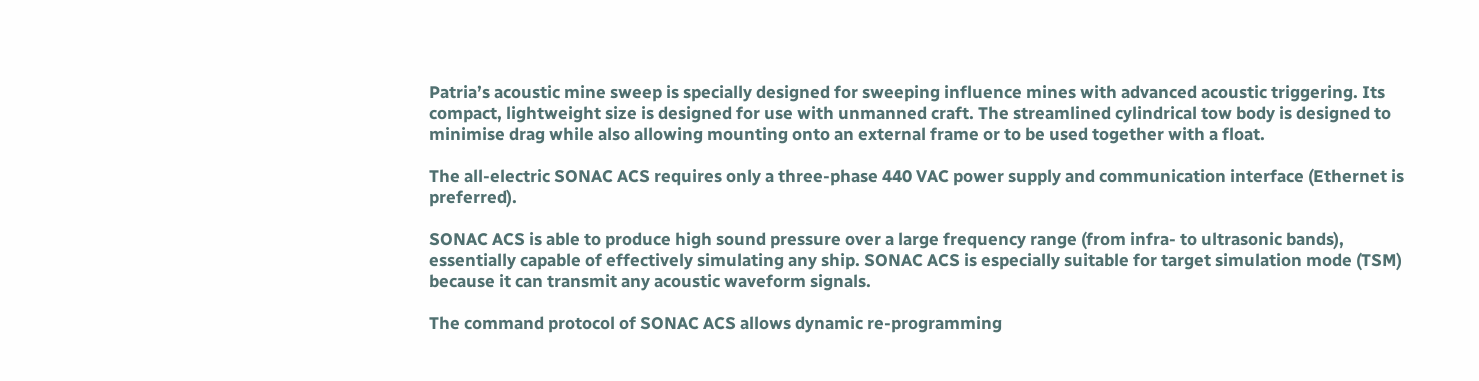Patria’s acoustic mine sweep is specially designed for sweeping influence mines with advanced acoustic triggering. Its compact, lightweight size is designed for use with unmanned craft. The streamlined cylindrical tow body is designed to minimise drag while also allowing mounting onto an external frame or to be used together with a float.

The all-electric SONAC ACS requires only a three-phase 440 VAC power supply and communication interface (Ethernet is preferred).

SONAC ACS is able to produce high sound pressure over a large frequency range (from infra- to ultrasonic bands), essentially capable of effectively simulating any ship. SONAC ACS is especially suitable for target simulation mode (TSM) because it can transmit any acoustic waveform signals.

The command protocol of SONAC ACS allows dynamic re-programming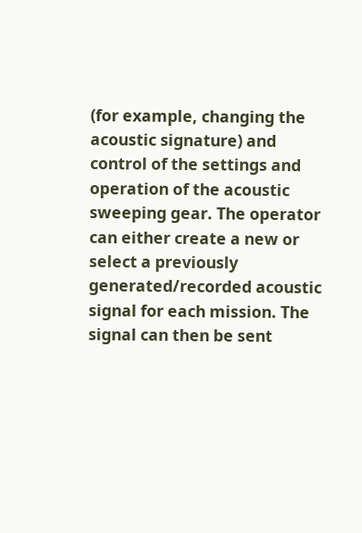(for example, changing the acoustic signature) and control of the settings and operation of the acoustic sweeping gear. The operator can either create a new or select a previously generated/recorded acoustic signal for each mission. The signal can then be sent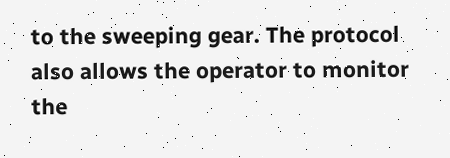to the sweeping gear. The protocol also allows the operator to monitor the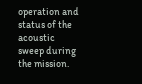operation and status of the acoustic sweep during the mission.